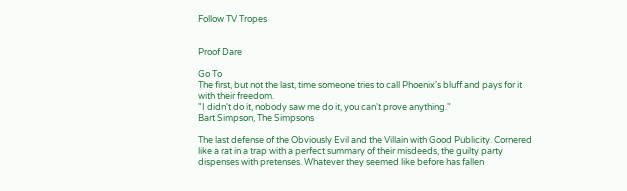Follow TV Tropes


Proof Dare

Go To
The first, but not the last, time someone tries to call Phoenix's bluff and pays for it with their freedom.
"I didn't do it, nobody saw me do it, you can't prove anything."
Bart Simpson, The Simpsons

The last defense of the Obviously Evil and the Villain with Good Publicity. Cornered like a rat in a trap with a perfect summary of their misdeeds, the guilty party dispenses with pretenses. Whatever they seemed like before has fallen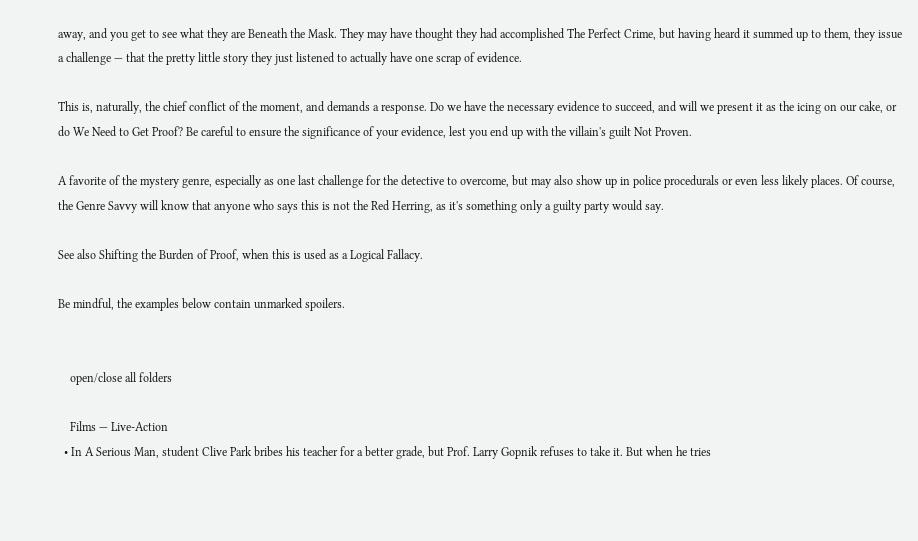away, and you get to see what they are Beneath the Mask. They may have thought they had accomplished The Perfect Crime, but having heard it summed up to them, they issue a challenge — that the pretty little story they just listened to actually have one scrap of evidence.

This is, naturally, the chief conflict of the moment, and demands a response. Do we have the necessary evidence to succeed, and will we present it as the icing on our cake, or do We Need to Get Proof? Be careful to ensure the significance of your evidence, lest you end up with the villain's guilt Not Proven.

A favorite of the mystery genre, especially as one last challenge for the detective to overcome, but may also show up in police procedurals or even less likely places. Of course, the Genre Savvy will know that anyone who says this is not the Red Herring, as it's something only a guilty party would say.

See also Shifting the Burden of Proof, when this is used as a Logical Fallacy.

Be mindful, the examples below contain unmarked spoilers.


    open/close all folders

    Films — Live-Action
  • In A Serious Man, student Clive Park bribes his teacher for a better grade, but Prof. Larry Gopnik refuses to take it. But when he tries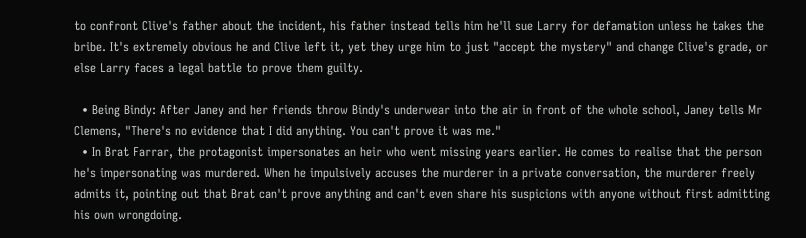to confront Clive's father about the incident, his father instead tells him he'll sue Larry for defamation unless he takes the bribe. It's extremely obvious he and Clive left it, yet they urge him to just "accept the mystery" and change Clive's grade, or else Larry faces a legal battle to prove them guilty.

  • Being Bindy: After Janey and her friends throw Bindy's underwear into the air in front of the whole school, Janey tells Mr Clemens, "There's no evidence that I did anything. You can't prove it was me."
  • In Brat Farrar, the protagonist impersonates an heir who went missing years earlier. He comes to realise that the person he's impersonating was murdered. When he impulsively accuses the murderer in a private conversation, the murderer freely admits it, pointing out that Brat can't prove anything and can't even share his suspicions with anyone without first admitting his own wrongdoing.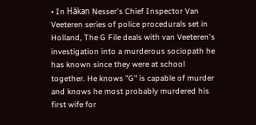• In Håkan Nesser's Chief Inspector Van Veeteren series of police procedurals set in Holland, The G File deals with van Veeteren's investigation into a murderous sociopath he has known since they were at school together. He knows "G" is capable of murder and knows he most probably murdered his first wife for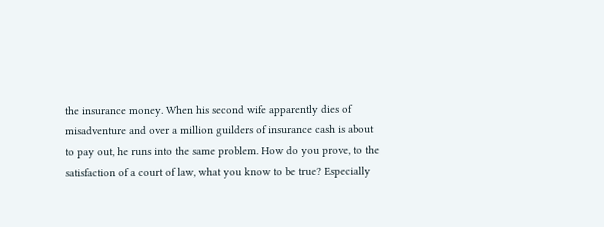the insurance money. When his second wife apparently dies of misadventure and over a million guilders of insurance cash is about to pay out, he runs into the same problem. How do you prove, to the satisfaction of a court of law, what you know to be true? Especially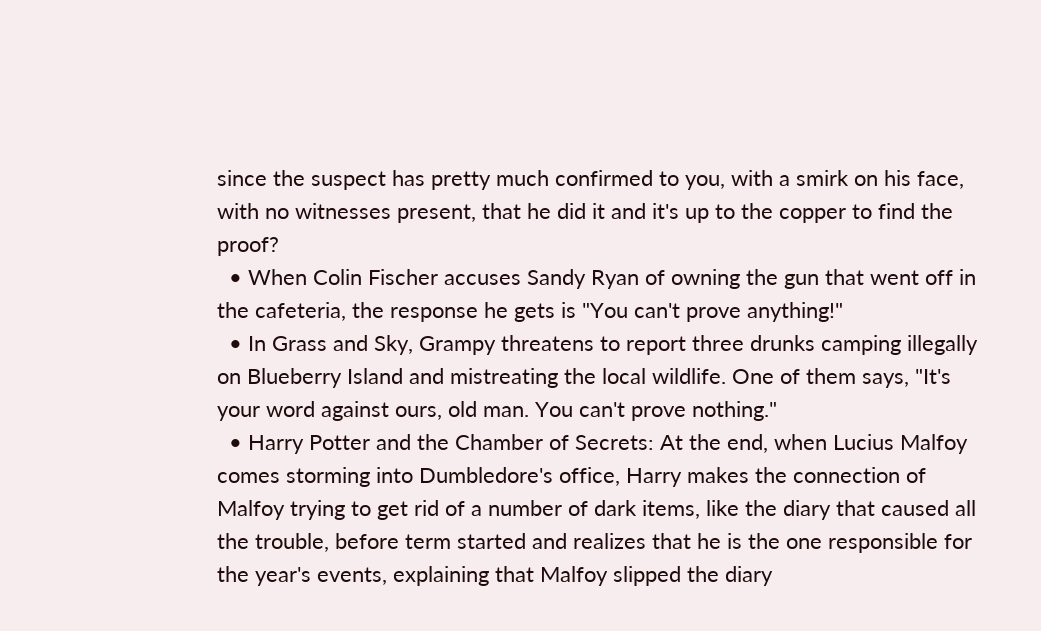since the suspect has pretty much confirmed to you, with a smirk on his face, with no witnesses present, that he did it and it's up to the copper to find the proof?
  • When Colin Fischer accuses Sandy Ryan of owning the gun that went off in the cafeteria, the response he gets is "You can't prove anything!"
  • In Grass and Sky, Grampy threatens to report three drunks camping illegally on Blueberry Island and mistreating the local wildlife. One of them says, "It's your word against ours, old man. You can't prove nothing."
  • Harry Potter and the Chamber of Secrets: At the end, when Lucius Malfoy comes storming into Dumbledore's office, Harry makes the connection of Malfoy trying to get rid of a number of dark items, like the diary that caused all the trouble, before term started and realizes that he is the one responsible for the year's events, explaining that Malfoy slipped the diary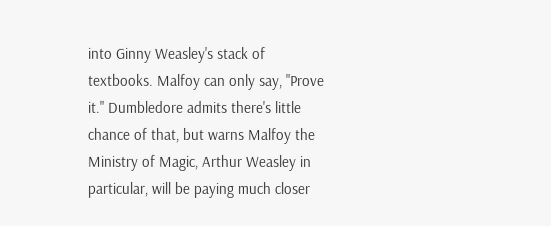into Ginny Weasley's stack of textbooks. Malfoy can only say, "Prove it." Dumbledore admits there's little chance of that, but warns Malfoy the Ministry of Magic, Arthur Weasley in particular, will be paying much closer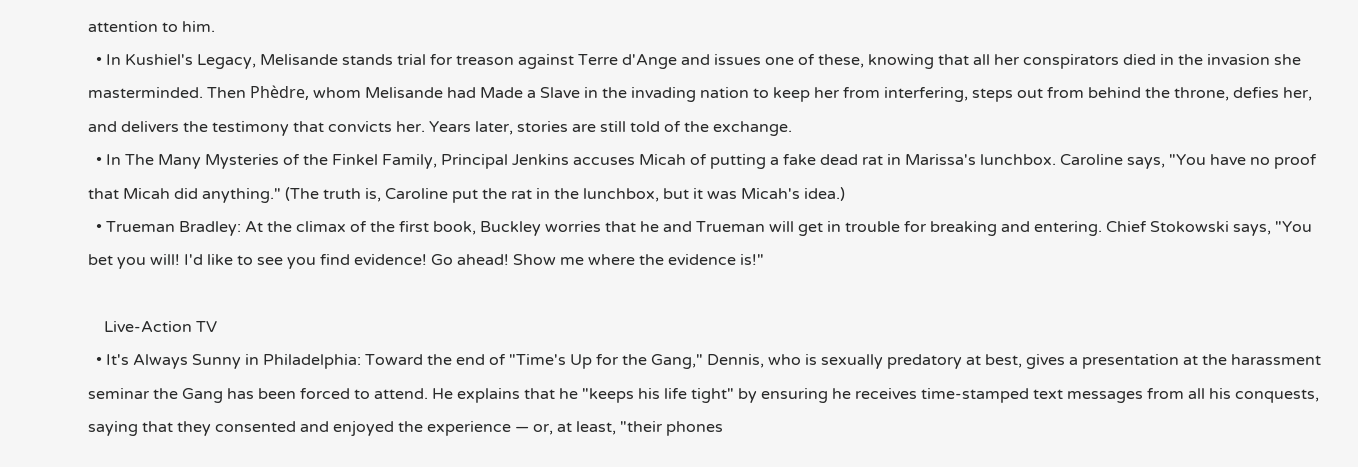attention to him.
  • In Kushiel's Legacy, Melisande stands trial for treason against Terre d'Ange and issues one of these, knowing that all her conspirators died in the invasion she masterminded. Then Phèdre, whom Melisande had Made a Slave in the invading nation to keep her from interfering, steps out from behind the throne, defies her, and delivers the testimony that convicts her. Years later, stories are still told of the exchange.
  • In The Many Mysteries of the Finkel Family, Principal Jenkins accuses Micah of putting a fake dead rat in Marissa's lunchbox. Caroline says, "You have no proof that Micah did anything." (The truth is, Caroline put the rat in the lunchbox, but it was Micah's idea.)
  • Trueman Bradley: At the climax of the first book, Buckley worries that he and Trueman will get in trouble for breaking and entering. Chief Stokowski says, "You bet you will! I'd like to see you find evidence! Go ahead! Show me where the evidence is!"

    Live-Action TV
  • It's Always Sunny in Philadelphia: Toward the end of "Time's Up for the Gang," Dennis, who is sexually predatory at best, gives a presentation at the harassment seminar the Gang has been forced to attend. He explains that he "keeps his life tight" by ensuring he receives time-stamped text messages from all his conquests, saying that they consented and enjoyed the experience — or, at least, "their phones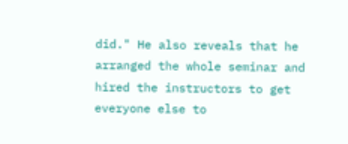did." He also reveals that he arranged the whole seminar and hired the instructors to get everyone else to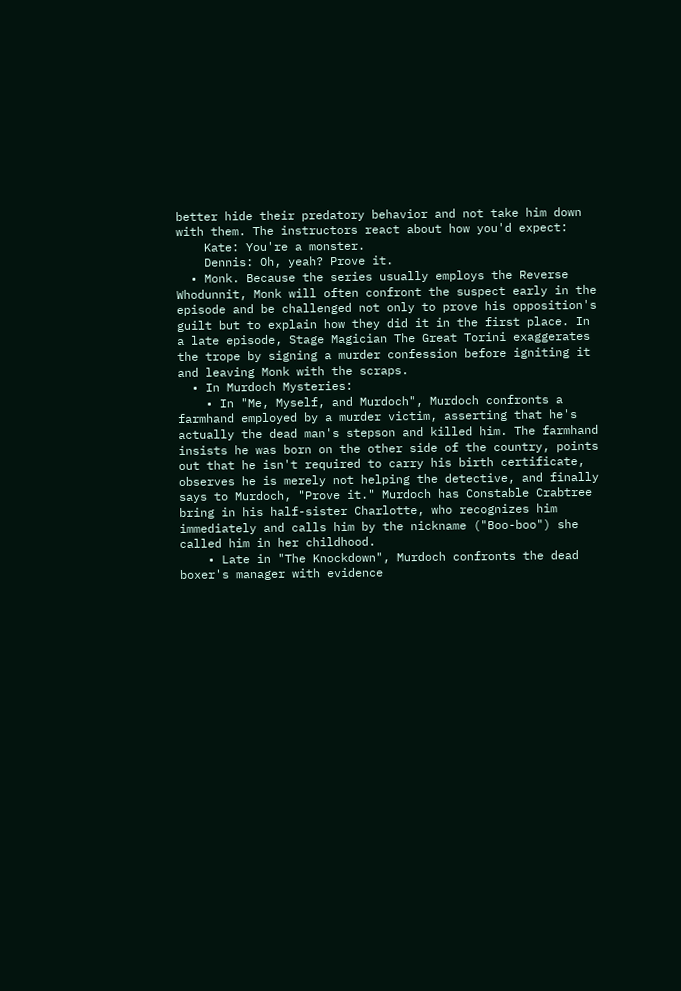better hide their predatory behavior and not take him down with them. The instructors react about how you'd expect:
    Kate: You're a monster.
    Dennis: Oh, yeah? Prove it.
  • Monk. Because the series usually employs the Reverse Whodunnit, Monk will often confront the suspect early in the episode and be challenged not only to prove his opposition's guilt but to explain how they did it in the first place. In a late episode, Stage Magician The Great Torini exaggerates the trope by signing a murder confession before igniting it and leaving Monk with the scraps.
  • In Murdoch Mysteries:
    • In "Me, Myself, and Murdoch", Murdoch confronts a farmhand employed by a murder victim, asserting that he's actually the dead man's stepson and killed him. The farmhand insists he was born on the other side of the country, points out that he isn't required to carry his birth certificate, observes he is merely not helping the detective, and finally says to Murdoch, "Prove it." Murdoch has Constable Crabtree bring in his half-sister Charlotte, who recognizes him immediately and calls him by the nickname ("Boo-boo") she called him in her childhood.
    • Late in "The Knockdown", Murdoch confronts the dead boxer's manager with evidence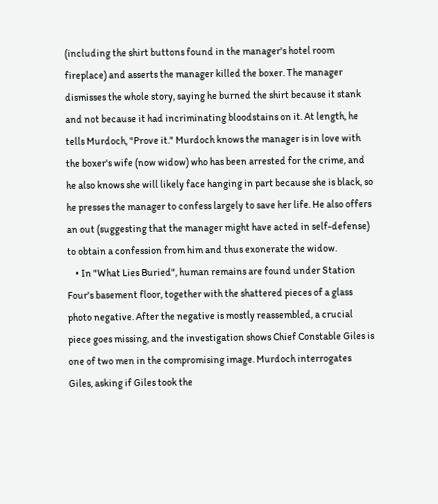(including the shirt buttons found in the manager's hotel room fireplace) and asserts the manager killed the boxer. The manager dismisses the whole story, saying he burned the shirt because it stank and not because it had incriminating bloodstains on it. At length, he tells Murdoch, "Prove it." Murdoch knows the manager is in love with the boxer's wife (now widow) who has been arrested for the crime, and he also knows she will likely face hanging in part because she is black, so he presses the manager to confess largely to save her life. He also offers an out (suggesting that the manager might have acted in self-defense) to obtain a confession from him and thus exonerate the widow.
    • In "What Lies Buried", human remains are found under Station Four's basement floor, together with the shattered pieces of a glass photo negative. After the negative is mostly reassembled, a crucial piece goes missing, and the investigation shows Chief Constable Giles is one of two men in the compromising image. Murdoch interrogates Giles, asking if Giles took the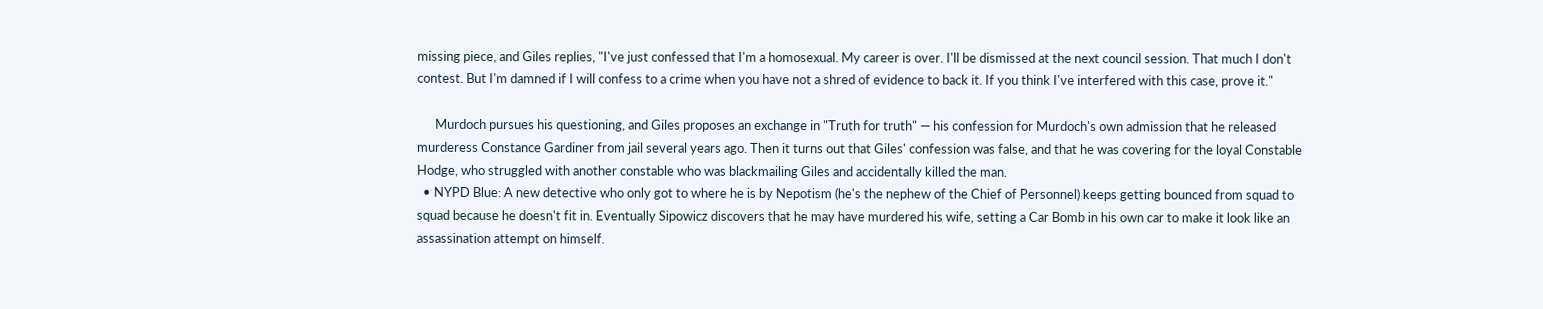missing piece, and Giles replies, "I've just confessed that I'm a homosexual. My career is over. I'll be dismissed at the next council session. That much I don't contest. But I'm damned if I will confess to a crime when you have not a shred of evidence to back it. If you think I've interfered with this case, prove it."

      Murdoch pursues his questioning, and Giles proposes an exchange in "Truth for truth" — his confession for Murdoch's own admission that he released murderess Constance Gardiner from jail several years ago. Then it turns out that Giles' confession was false, and that he was covering for the loyal Constable Hodge, who struggled with another constable who was blackmailing Giles and accidentally killed the man.
  • NYPD Blue: A new detective who only got to where he is by Nepotism (he's the nephew of the Chief of Personnel) keeps getting bounced from squad to squad because he doesn't fit in. Eventually Sipowicz discovers that he may have murdered his wife, setting a Car Bomb in his own car to make it look like an assassination attempt on himself.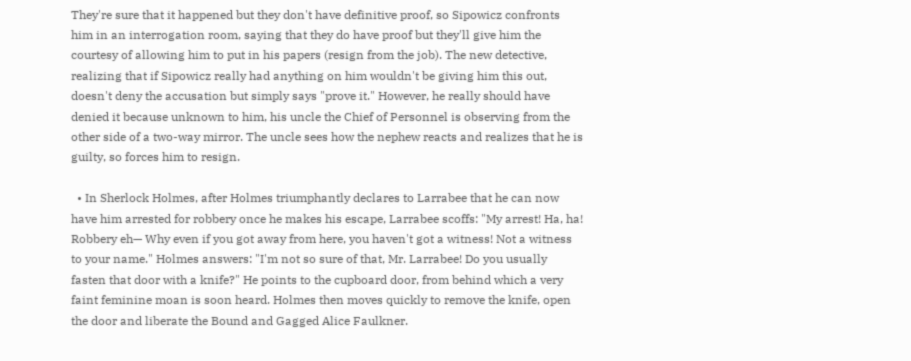They're sure that it happened but they don't have definitive proof, so Sipowicz confronts him in an interrogation room, saying that they do have proof but they'll give him the courtesy of allowing him to put in his papers (resign from the job). The new detective, realizing that if Sipowicz really had anything on him wouldn't be giving him this out, doesn't deny the accusation but simply says "prove it." However, he really should have denied it because unknown to him, his uncle the Chief of Personnel is observing from the other side of a two-way mirror. The uncle sees how the nephew reacts and realizes that he is guilty, so forces him to resign.

  • In Sherlock Holmes, after Holmes triumphantly declares to Larrabee that he can now have him arrested for robbery once he makes his escape, Larrabee scoffs: "My arrest! Ha, ha! Robbery eh— Why even if you got away from here, you haven't got a witness! Not a witness to your name." Holmes answers: "I'm not so sure of that, Mr. Larrabee! Do you usually fasten that door with a knife?" He points to the cupboard door, from behind which a very faint feminine moan is soon heard. Holmes then moves quickly to remove the knife, open the door and liberate the Bound and Gagged Alice Faulkner.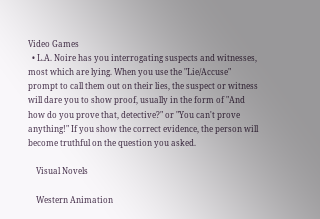Video Games
  • L.A. Noire has you interrogating suspects and witnesses, most which are lying. When you use the "Lie/Accuse" prompt to call them out on their lies, the suspect or witness will dare you to show proof, usually in the form of "And how do you prove that, detective?" or "You can't prove anything!" If you show the correct evidence, the person will become truthful on the question you asked.

    Visual Novels

    Western Animation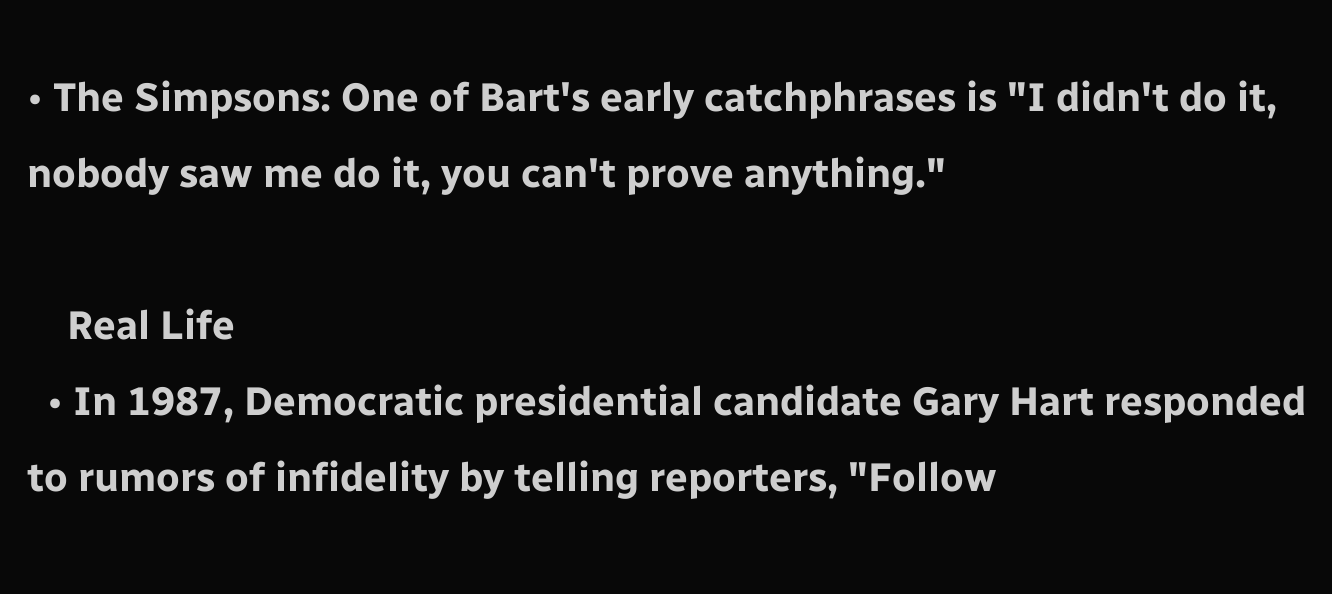• The Simpsons: One of Bart's early catchphrases is "I didn't do it, nobody saw me do it, you can't prove anything."

    Real Life
  • In 1987, Democratic presidential candidate Gary Hart responded to rumors of infidelity by telling reporters, "Follow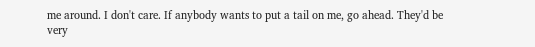me around. I don't care. If anybody wants to put a tail on me, go ahead. They'd be very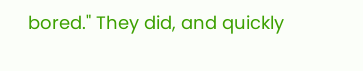bored." They did, and quickly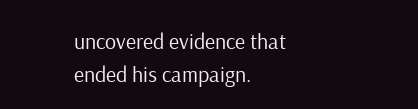uncovered evidence that ended his campaign.